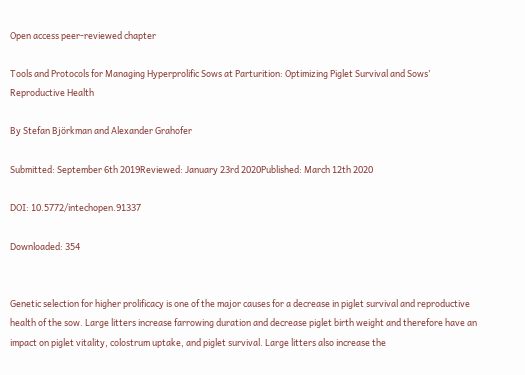Open access peer-reviewed chapter

Tools and Protocols for Managing Hyperprolific Sows at Parturition: Optimizing Piglet Survival and Sows’ Reproductive Health

By Stefan Björkman and Alexander Grahofer

Submitted: September 6th 2019Reviewed: January 23rd 2020Published: March 12th 2020

DOI: 10.5772/intechopen.91337

Downloaded: 354


Genetic selection for higher prolificacy is one of the major causes for a decrease in piglet survival and reproductive health of the sow. Large litters increase farrowing duration and decrease piglet birth weight and therefore have an impact on piglet vitality, colostrum uptake, and piglet survival. Large litters also increase the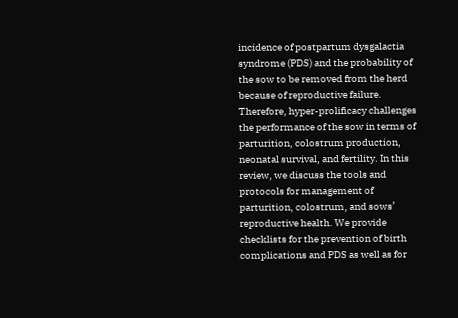incidence of postpartum dysgalactia syndrome (PDS) and the probability of the sow to be removed from the herd because of reproductive failure. Therefore, hyper-prolificacy challenges the performance of the sow in terms of parturition, colostrum production, neonatal survival, and fertility. In this review, we discuss the tools and protocols for management of parturition, colostrum, and sows’ reproductive health. We provide checklists for the prevention of birth complications and PDS as well as for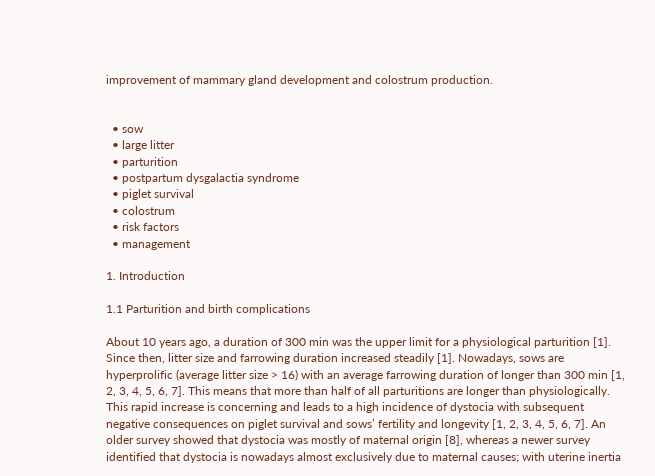improvement of mammary gland development and colostrum production.


  • sow
  • large litter
  • parturition
  • postpartum dysgalactia syndrome
  • piglet survival
  • colostrum
  • risk factors
  • management

1. Introduction

1.1 Parturition and birth complications

About 10 years ago, a duration of 300 min was the upper limit for a physiological parturition [1]. Since then, litter size and farrowing duration increased steadily [1]. Nowadays, sows are hyperprolific (average litter size > 16) with an average farrowing duration of longer than 300 min [1, 2, 3, 4, 5, 6, 7]. This means that more than half of all parturitions are longer than physiologically. This rapid increase is concerning and leads to a high incidence of dystocia with subsequent negative consequences on piglet survival and sows’ fertility and longevity [1, 2, 3, 4, 5, 6, 7]. An older survey showed that dystocia was mostly of maternal origin [8], whereas a newer survey identified that dystocia is nowadays almost exclusively due to maternal causes; with uterine inertia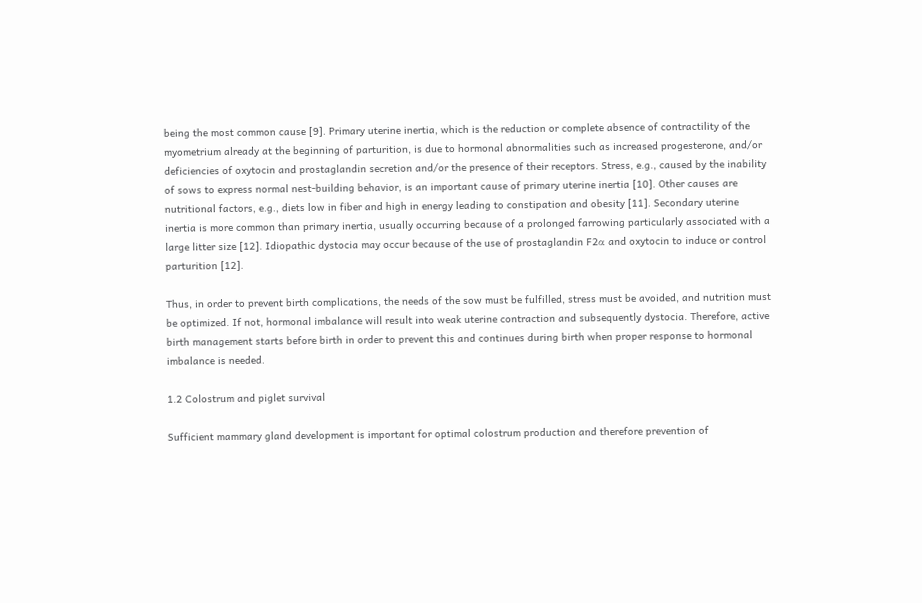being the most common cause [9]. Primary uterine inertia, which is the reduction or complete absence of contractility of the myometrium already at the beginning of parturition, is due to hormonal abnormalities such as increased progesterone, and/or deficiencies of oxytocin and prostaglandin secretion and/or the presence of their receptors. Stress, e.g., caused by the inability of sows to express normal nest-building behavior, is an important cause of primary uterine inertia [10]. Other causes are nutritional factors, e.g., diets low in fiber and high in energy leading to constipation and obesity [11]. Secondary uterine inertia is more common than primary inertia, usually occurring because of a prolonged farrowing particularly associated with a large litter size [12]. Idiopathic dystocia may occur because of the use of prostaglandin F2α and oxytocin to induce or control parturition [12].

Thus, in order to prevent birth complications, the needs of the sow must be fulfilled, stress must be avoided, and nutrition must be optimized. If not, hormonal imbalance will result into weak uterine contraction and subsequently dystocia. Therefore, active birth management starts before birth in order to prevent this and continues during birth when proper response to hormonal imbalance is needed.

1.2 Colostrum and piglet survival

Sufficient mammary gland development is important for optimal colostrum production and therefore prevention of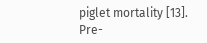piglet mortality [13]. Pre-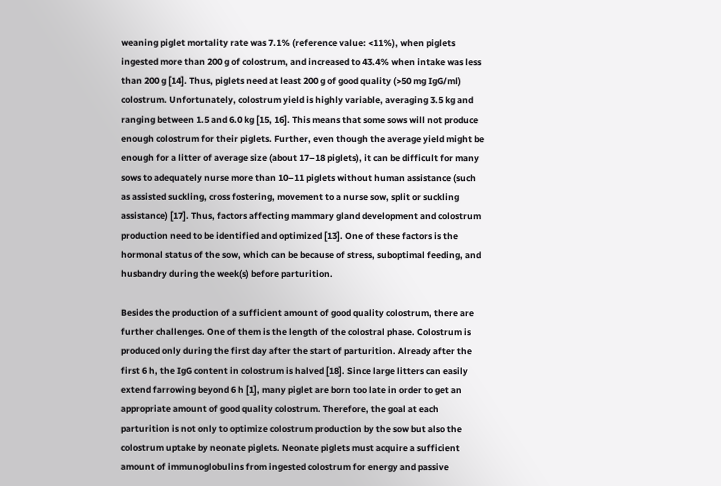weaning piglet mortality rate was 7.1% (reference value: <11%), when piglets ingested more than 200 g of colostrum, and increased to 43.4% when intake was less than 200 g [14]. Thus, piglets need at least 200 g of good quality (>50 mg IgG/ml) colostrum. Unfortunately, colostrum yield is highly variable, averaging 3.5 kg and ranging between 1.5 and 6.0 kg [15, 16]. This means that some sows will not produce enough colostrum for their piglets. Further, even though the average yield might be enough for a litter of average size (about 17–18 piglets), it can be difficult for many sows to adequately nurse more than 10–11 piglets without human assistance (such as assisted suckling, cross fostering, movement to a nurse sow, split or suckling assistance) [17]. Thus, factors affecting mammary gland development and colostrum production need to be identified and optimized [13]. One of these factors is the hormonal status of the sow, which can be because of stress, suboptimal feeding, and husbandry during the week(s) before parturition.

Besides the production of a sufficient amount of good quality colostrum, there are further challenges. One of them is the length of the colostral phase. Colostrum is produced only during the first day after the start of parturition. Already after the first 6 h, the IgG content in colostrum is halved [18]. Since large litters can easily extend farrowing beyond 6 h [1], many piglet are born too late in order to get an appropriate amount of good quality colostrum. Therefore, the goal at each parturition is not only to optimize colostrum production by the sow but also the colostrum uptake by neonate piglets. Neonate piglets must acquire a sufficient amount of immunoglobulins from ingested colostrum for energy and passive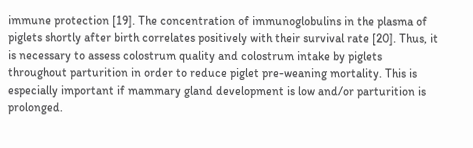immune protection [19]. The concentration of immunoglobulins in the plasma of piglets shortly after birth correlates positively with their survival rate [20]. Thus, it is necessary to assess colostrum quality and colostrum intake by piglets throughout parturition in order to reduce piglet pre-weaning mortality. This is especially important if mammary gland development is low and/or parturition is prolonged.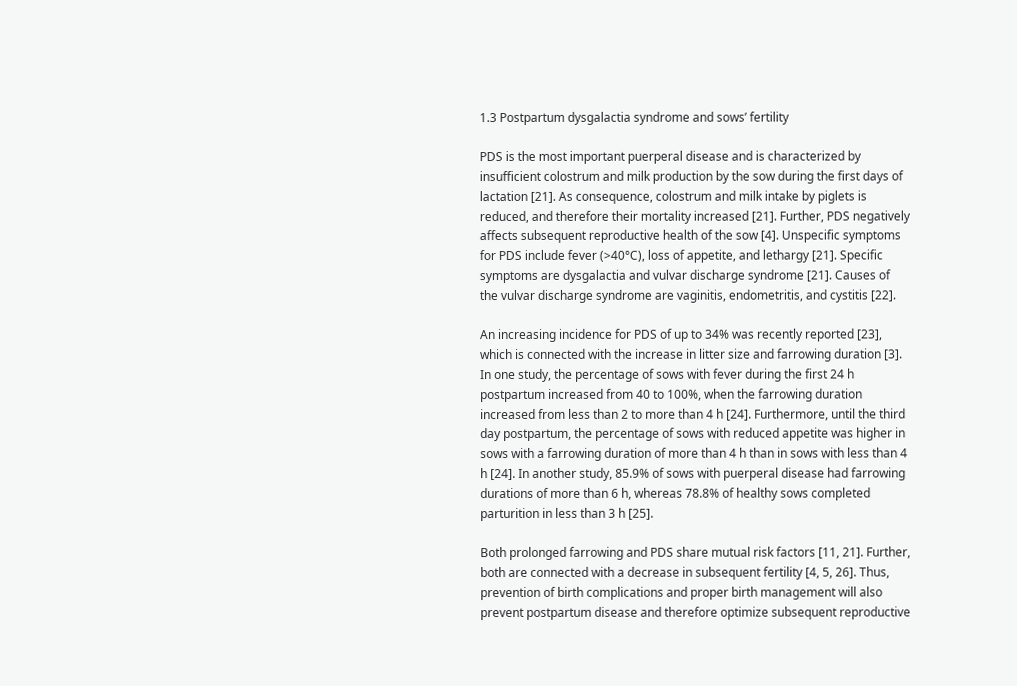1.3 Postpartum dysgalactia syndrome and sows’ fertility

PDS is the most important puerperal disease and is characterized by insufficient colostrum and milk production by the sow during the first days of lactation [21]. As consequence, colostrum and milk intake by piglets is reduced, and therefore their mortality increased [21]. Further, PDS negatively affects subsequent reproductive health of the sow [4]. Unspecific symptoms for PDS include fever (>40°C), loss of appetite, and lethargy [21]. Specific symptoms are dysgalactia and vulvar discharge syndrome [21]. Causes of the vulvar discharge syndrome are vaginitis, endometritis, and cystitis [22].

An increasing incidence for PDS of up to 34% was recently reported [23], which is connected with the increase in litter size and farrowing duration [3]. In one study, the percentage of sows with fever during the first 24 h postpartum increased from 40 to 100%, when the farrowing duration increased from less than 2 to more than 4 h [24]. Furthermore, until the third day postpartum, the percentage of sows with reduced appetite was higher in sows with a farrowing duration of more than 4 h than in sows with less than 4 h [24]. In another study, 85.9% of sows with puerperal disease had farrowing durations of more than 6 h, whereas 78.8% of healthy sows completed parturition in less than 3 h [25].

Both prolonged farrowing and PDS share mutual risk factors [11, 21]. Further, both are connected with a decrease in subsequent fertility [4, 5, 26]. Thus, prevention of birth complications and proper birth management will also prevent postpartum disease and therefore optimize subsequent reproductive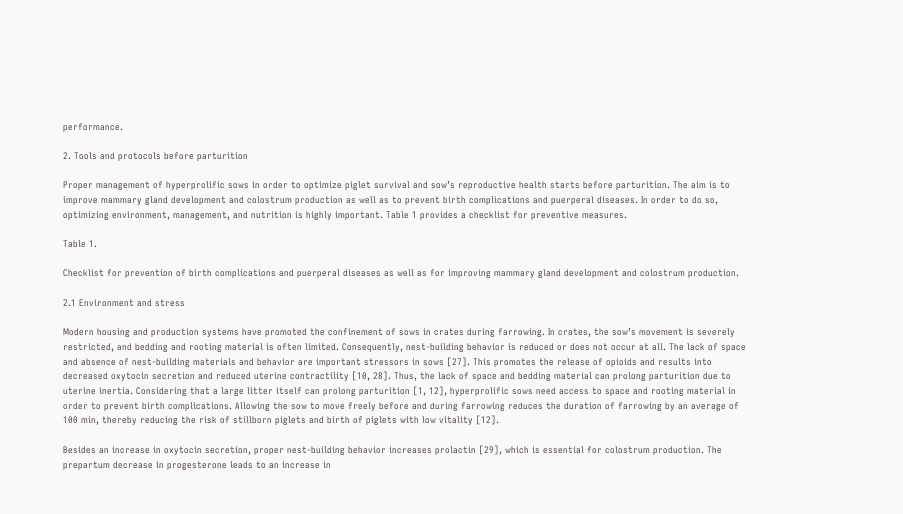performance.

2. Tools and protocols before parturition

Proper management of hyperprolific sows in order to optimize piglet survival and sow’s reproductive health starts before parturition. The aim is to improve mammary gland development and colostrum production as well as to prevent birth complications and puerperal diseases. In order to do so, optimizing environment, management, and nutrition is highly important. Table 1 provides a checklist for preventive measures.

Table 1.

Checklist for prevention of birth complications and puerperal diseases as well as for improving mammary gland development and colostrum production.

2.1 Environment and stress

Modern housing and production systems have promoted the confinement of sows in crates during farrowing. In crates, the sow’s movement is severely restricted, and bedding and rooting material is often limited. Consequently, nest-building behavior is reduced or does not occur at all. The lack of space and absence of nest-building materials and behavior are important stressors in sows [27]. This promotes the release of opioids and results into decreased oxytocin secretion and reduced uterine contractility [10, 28]. Thus, the lack of space and bedding material can prolong parturition due to uterine inertia. Considering that a large litter itself can prolong parturition [1, 12], hyperprolific sows need access to space and rooting material in order to prevent birth complications. Allowing the sow to move freely before and during farrowing reduces the duration of farrowing by an average of 100 min, thereby reducing the risk of stillborn piglets and birth of piglets with low vitality [12].

Besides an increase in oxytocin secretion, proper nest-building behavior increases prolactin [29], which is essential for colostrum production. The prepartum decrease in progesterone leads to an increase in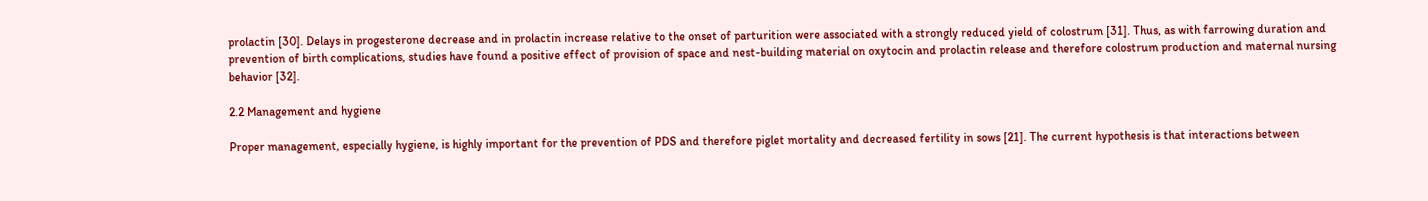prolactin [30]. Delays in progesterone decrease and in prolactin increase relative to the onset of parturition were associated with a strongly reduced yield of colostrum [31]. Thus, as with farrowing duration and prevention of birth complications, studies have found a positive effect of provision of space and nest-building material on oxytocin and prolactin release and therefore colostrum production and maternal nursing behavior [32].

2.2 Management and hygiene

Proper management, especially hygiene, is highly important for the prevention of PDS and therefore piglet mortality and decreased fertility in sows [21]. The current hypothesis is that interactions between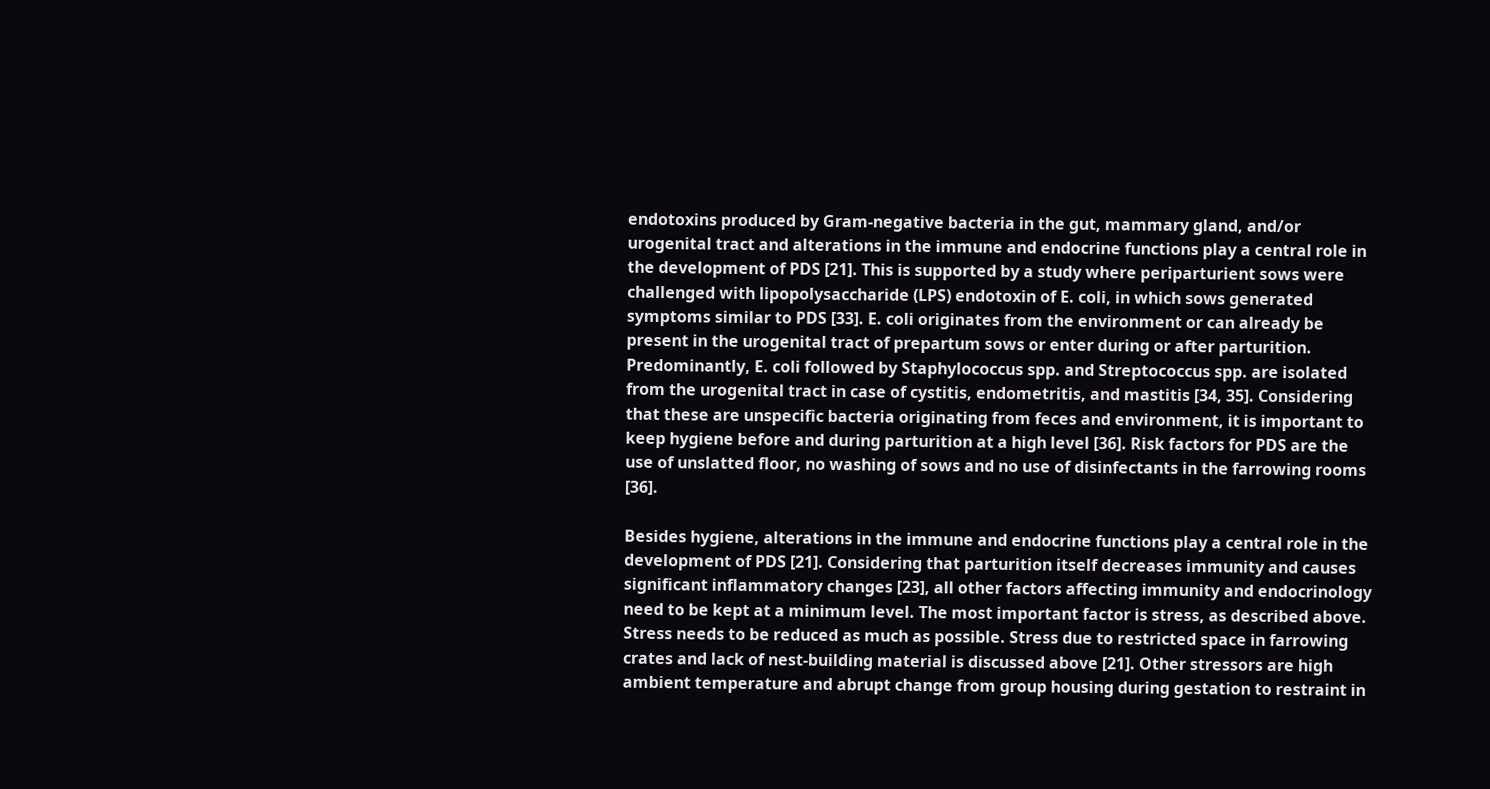endotoxins produced by Gram-negative bacteria in the gut, mammary gland, and/or urogenital tract and alterations in the immune and endocrine functions play a central role in the development of PDS [21]. This is supported by a study where periparturient sows were challenged with lipopolysaccharide (LPS) endotoxin of E. coli, in which sows generated symptoms similar to PDS [33]. E. coli originates from the environment or can already be present in the urogenital tract of prepartum sows or enter during or after parturition. Predominantly, E. coli followed by Staphylococcus spp. and Streptococcus spp. are isolated from the urogenital tract in case of cystitis, endometritis, and mastitis [34, 35]. Considering that these are unspecific bacteria originating from feces and environment, it is important to keep hygiene before and during parturition at a high level [36]. Risk factors for PDS are the use of unslatted floor, no washing of sows and no use of disinfectants in the farrowing rooms [36].

Besides hygiene, alterations in the immune and endocrine functions play a central role in the development of PDS [21]. Considering that parturition itself decreases immunity and causes significant inflammatory changes [23], all other factors affecting immunity and endocrinology need to be kept at a minimum level. The most important factor is stress, as described above. Stress needs to be reduced as much as possible. Stress due to restricted space in farrowing crates and lack of nest-building material is discussed above [21]. Other stressors are high ambient temperature and abrupt change from group housing during gestation to restraint in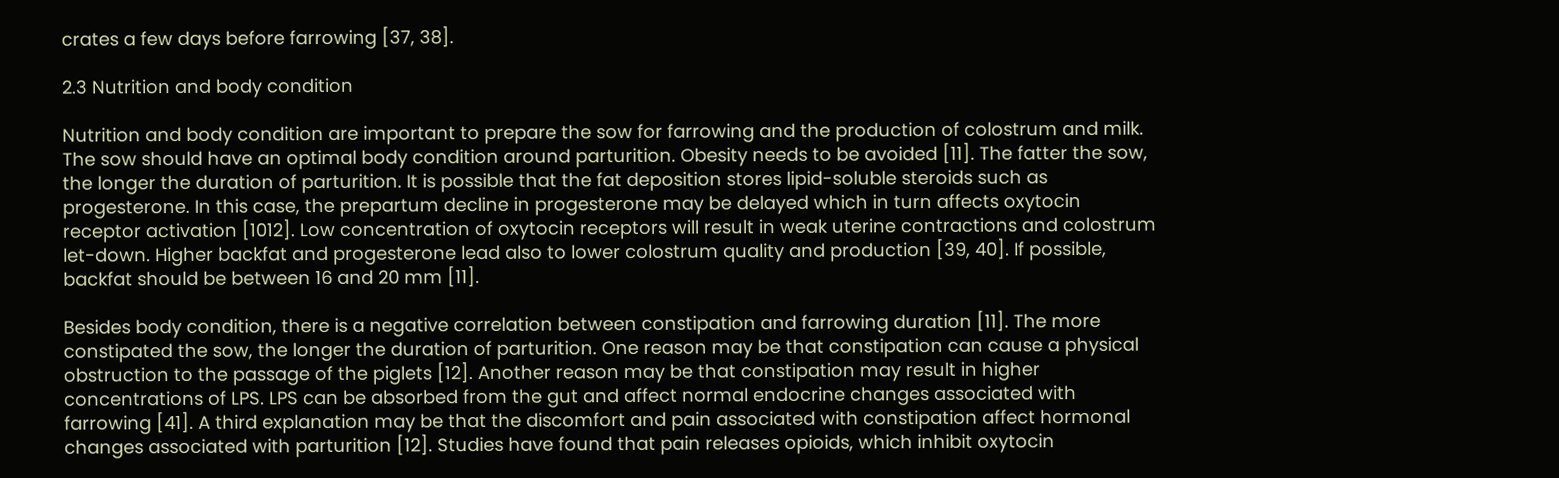crates a few days before farrowing [37, 38].

2.3 Nutrition and body condition

Nutrition and body condition are important to prepare the sow for farrowing and the production of colostrum and milk. The sow should have an optimal body condition around parturition. Obesity needs to be avoided [11]. The fatter the sow, the longer the duration of parturition. It is possible that the fat deposition stores lipid-soluble steroids such as progesterone. In this case, the prepartum decline in progesterone may be delayed which in turn affects oxytocin receptor activation [1012]. Low concentration of oxytocin receptors will result in weak uterine contractions and colostrum let-down. Higher backfat and progesterone lead also to lower colostrum quality and production [39, 40]. If possible, backfat should be between 16 and 20 mm [11].

Besides body condition, there is a negative correlation between constipation and farrowing duration [11]. The more constipated the sow, the longer the duration of parturition. One reason may be that constipation can cause a physical obstruction to the passage of the piglets [12]. Another reason may be that constipation may result in higher concentrations of LPS. LPS can be absorbed from the gut and affect normal endocrine changes associated with farrowing [41]. A third explanation may be that the discomfort and pain associated with constipation affect hormonal changes associated with parturition [12]. Studies have found that pain releases opioids, which inhibit oxytocin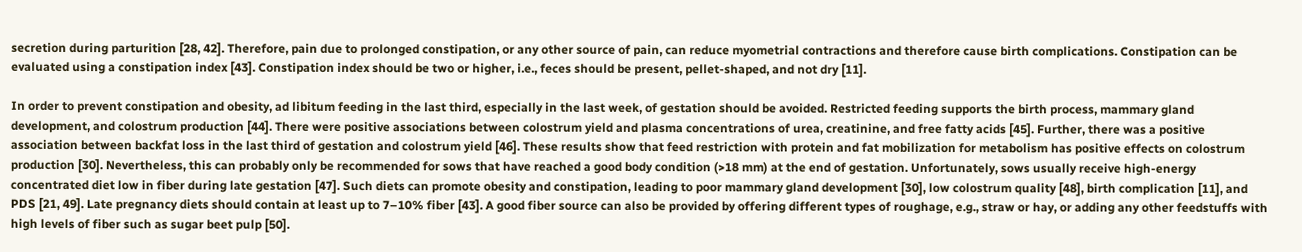secretion during parturition [28, 42]. Therefore, pain due to prolonged constipation, or any other source of pain, can reduce myometrial contractions and therefore cause birth complications. Constipation can be evaluated using a constipation index [43]. Constipation index should be two or higher, i.e., feces should be present, pellet-shaped, and not dry [11].

In order to prevent constipation and obesity, ad libitum feeding in the last third, especially in the last week, of gestation should be avoided. Restricted feeding supports the birth process, mammary gland development, and colostrum production [44]. There were positive associations between colostrum yield and plasma concentrations of urea, creatinine, and free fatty acids [45]. Further, there was a positive association between backfat loss in the last third of gestation and colostrum yield [46]. These results show that feed restriction with protein and fat mobilization for metabolism has positive effects on colostrum production [30]. Nevertheless, this can probably only be recommended for sows that have reached a good body condition (>18 mm) at the end of gestation. Unfortunately, sows usually receive high-energy concentrated diet low in fiber during late gestation [47]. Such diets can promote obesity and constipation, leading to poor mammary gland development [30], low colostrum quality [48], birth complication [11], and PDS [21, 49]. Late pregnancy diets should contain at least up to 7–10% fiber [43]. A good fiber source can also be provided by offering different types of roughage, e.g., straw or hay, or adding any other feedstuffs with high levels of fiber such as sugar beet pulp [50].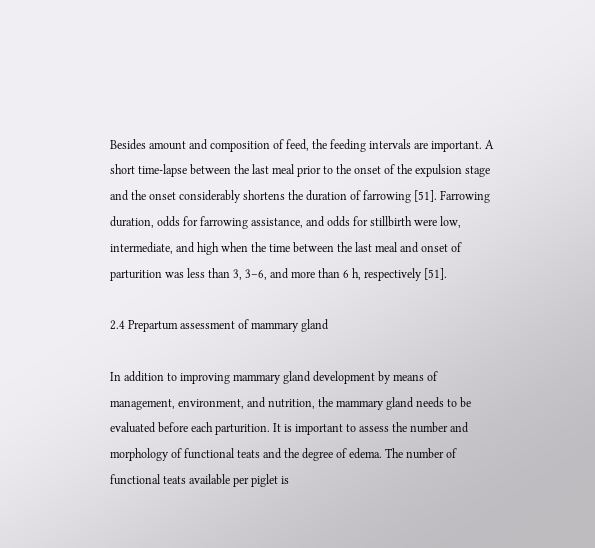Besides amount and composition of feed, the feeding intervals are important. A short time-lapse between the last meal prior to the onset of the expulsion stage and the onset considerably shortens the duration of farrowing [51]. Farrowing duration, odds for farrowing assistance, and odds for stillbirth were low, intermediate, and high when the time between the last meal and onset of parturition was less than 3, 3–6, and more than 6 h, respectively [51].

2.4 Prepartum assessment of mammary gland

In addition to improving mammary gland development by means of management, environment, and nutrition, the mammary gland needs to be evaluated before each parturition. It is important to assess the number and morphology of functional teats and the degree of edema. The number of functional teats available per piglet is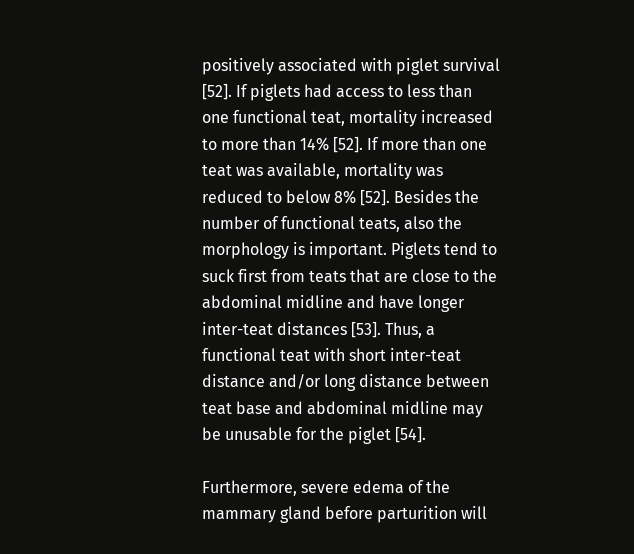positively associated with piglet survival [52]. If piglets had access to less than one functional teat, mortality increased to more than 14% [52]. If more than one teat was available, mortality was reduced to below 8% [52]. Besides the number of functional teats, also the morphology is important. Piglets tend to suck first from teats that are close to the abdominal midline and have longer inter-teat distances [53]. Thus, a functional teat with short inter-teat distance and/or long distance between teat base and abdominal midline may be unusable for the piglet [54].

Furthermore, severe edema of the mammary gland before parturition will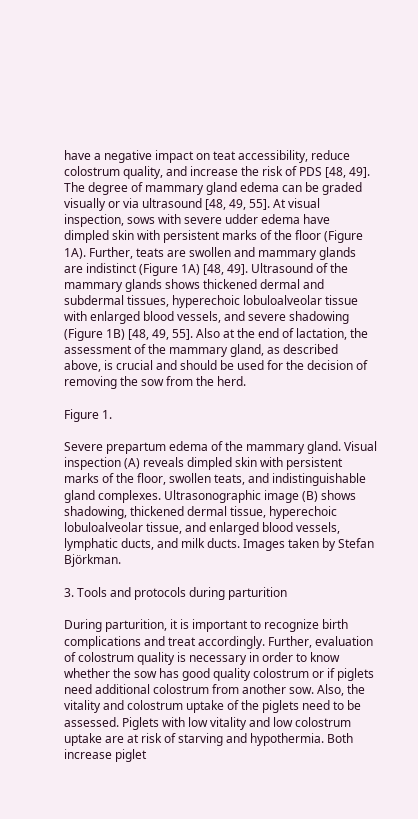have a negative impact on teat accessibility, reduce colostrum quality, and increase the risk of PDS [48, 49]. The degree of mammary gland edema can be graded visually or via ultrasound [48, 49, 55]. At visual inspection, sows with severe udder edema have dimpled skin with persistent marks of the floor (Figure 1A). Further, teats are swollen and mammary glands are indistinct (Figure 1A) [48, 49]. Ultrasound of the mammary glands shows thickened dermal and subdermal tissues, hyperechoic lobuloalveolar tissue with enlarged blood vessels, and severe shadowing (Figure 1B) [48, 49, 55]. Also at the end of lactation, the assessment of the mammary gland, as described above, is crucial and should be used for the decision of removing the sow from the herd.

Figure 1.

Severe prepartum edema of the mammary gland. Visual inspection (A) reveals dimpled skin with persistent marks of the floor, swollen teats, and indistinguishable gland complexes. Ultrasonographic image (B) shows shadowing, thickened dermal tissue, hyperechoic lobuloalveolar tissue, and enlarged blood vessels, lymphatic ducts, and milk ducts. Images taken by Stefan Björkman.

3. Tools and protocols during parturition

During parturition, it is important to recognize birth complications and treat accordingly. Further, evaluation of colostrum quality is necessary in order to know whether the sow has good quality colostrum or if piglets need additional colostrum from another sow. Also, the vitality and colostrum uptake of the piglets need to be assessed. Piglets with low vitality and low colostrum uptake are at risk of starving and hypothermia. Both increase piglet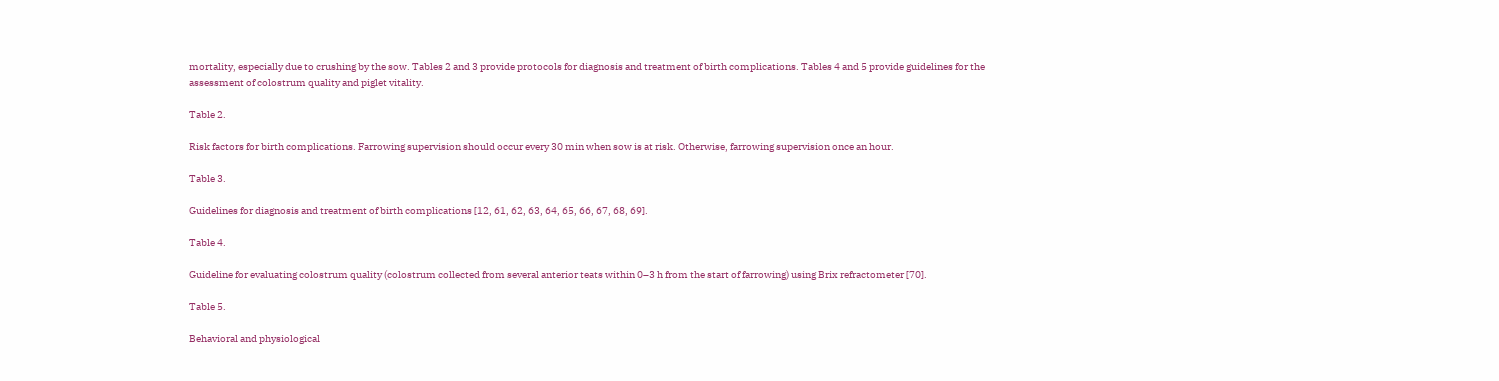mortality, especially due to crushing by the sow. Tables 2 and 3 provide protocols for diagnosis and treatment of birth complications. Tables 4 and 5 provide guidelines for the assessment of colostrum quality and piglet vitality.

Table 2.

Risk factors for birth complications. Farrowing supervision should occur every 30 min when sow is at risk. Otherwise, farrowing supervision once an hour.

Table 3.

Guidelines for diagnosis and treatment of birth complications [12, 61, 62, 63, 64, 65, 66, 67, 68, 69].

Table 4.

Guideline for evaluating colostrum quality (colostrum collected from several anterior teats within 0–3 h from the start of farrowing) using Brix refractometer [70].

Table 5.

Behavioral and physiological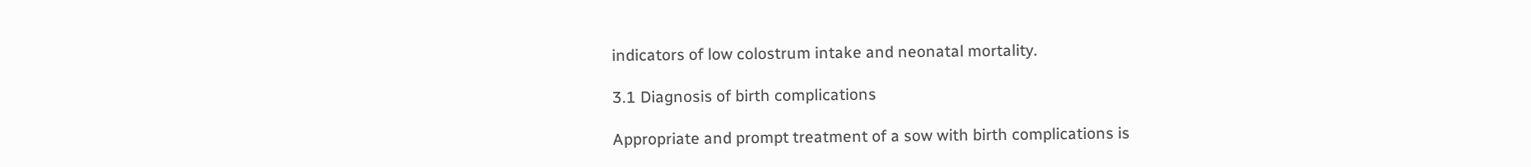indicators of low colostrum intake and neonatal mortality.

3.1 Diagnosis of birth complications

Appropriate and prompt treatment of a sow with birth complications is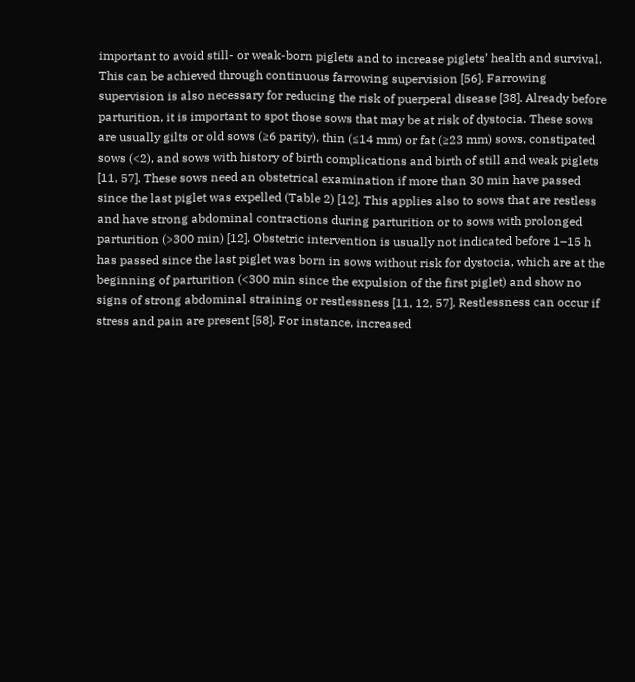important to avoid still- or weak-born piglets and to increase piglets’ health and survival. This can be achieved through continuous farrowing supervision [56]. Farrowing supervision is also necessary for reducing the risk of puerperal disease [38]. Already before parturition, it is important to spot those sows that may be at risk of dystocia. These sows are usually gilts or old sows (≥6 parity), thin (≤14 mm) or fat (≥23 mm) sows, constipated sows (<2), and sows with history of birth complications and birth of still and weak piglets [11, 57]. These sows need an obstetrical examination if more than 30 min have passed since the last piglet was expelled (Table 2) [12]. This applies also to sows that are restless and have strong abdominal contractions during parturition or to sows with prolonged parturition (>300 min) [12]. Obstetric intervention is usually not indicated before 1–15 h has passed since the last piglet was born in sows without risk for dystocia, which are at the beginning of parturition (<300 min since the expulsion of the first piglet) and show no signs of strong abdominal straining or restlessness [11, 12, 57]. Restlessness can occur if stress and pain are present [58]. For instance, increased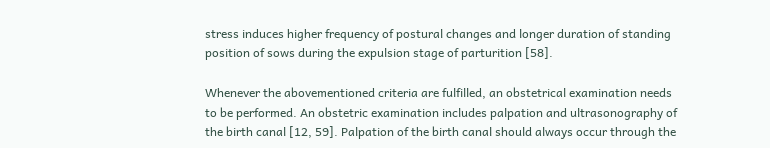stress induces higher frequency of postural changes and longer duration of standing position of sows during the expulsion stage of parturition [58].

Whenever the abovementioned criteria are fulfilled, an obstetrical examination needs to be performed. An obstetric examination includes palpation and ultrasonography of the birth canal [12, 59]. Palpation of the birth canal should always occur through the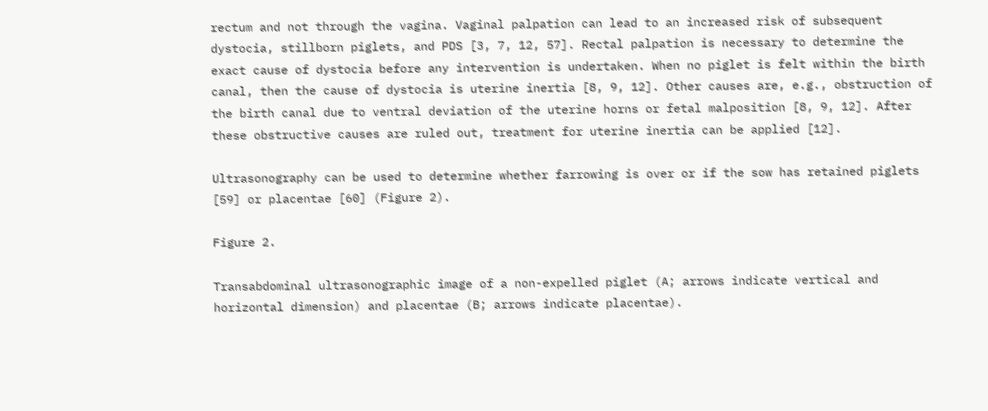rectum and not through the vagina. Vaginal palpation can lead to an increased risk of subsequent dystocia, stillborn piglets, and PDS [3, 7, 12, 57]. Rectal palpation is necessary to determine the exact cause of dystocia before any intervention is undertaken. When no piglet is felt within the birth canal, then the cause of dystocia is uterine inertia [8, 9, 12]. Other causes are, e.g., obstruction of the birth canal due to ventral deviation of the uterine horns or fetal malposition [8, 9, 12]. After these obstructive causes are ruled out, treatment for uterine inertia can be applied [12].

Ultrasonography can be used to determine whether farrowing is over or if the sow has retained piglets [59] or placentae [60] (Figure 2).

Figure 2.

Transabdominal ultrasonographic image of a non-expelled piglet (A; arrows indicate vertical and horizontal dimension) and placentae (B; arrows indicate placentae).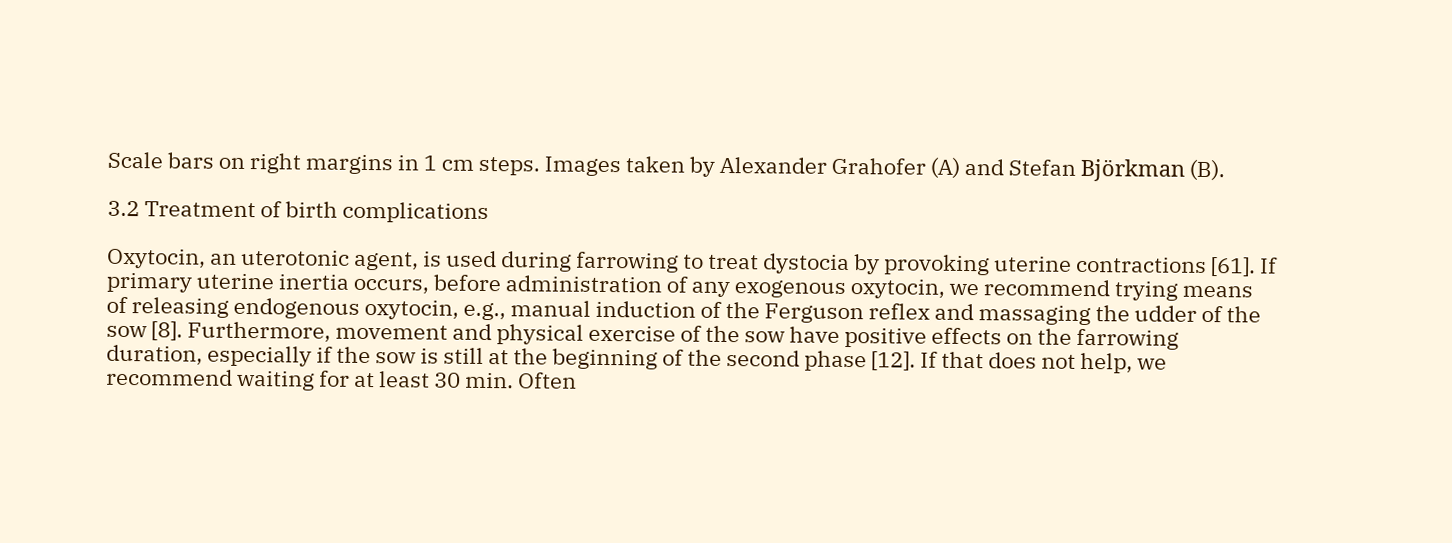Scale bars on right margins in 1 cm steps. Images taken by Alexander Grahofer (A) and Stefan Björkman (B).

3.2 Treatment of birth complications

Oxytocin, an uterotonic agent, is used during farrowing to treat dystocia by provoking uterine contractions [61]. If primary uterine inertia occurs, before administration of any exogenous oxytocin, we recommend trying means of releasing endogenous oxytocin, e.g., manual induction of the Ferguson reflex and massaging the udder of the sow [8]. Furthermore, movement and physical exercise of the sow have positive effects on the farrowing duration, especially if the sow is still at the beginning of the second phase [12]. If that does not help, we recommend waiting for at least 30 min. Often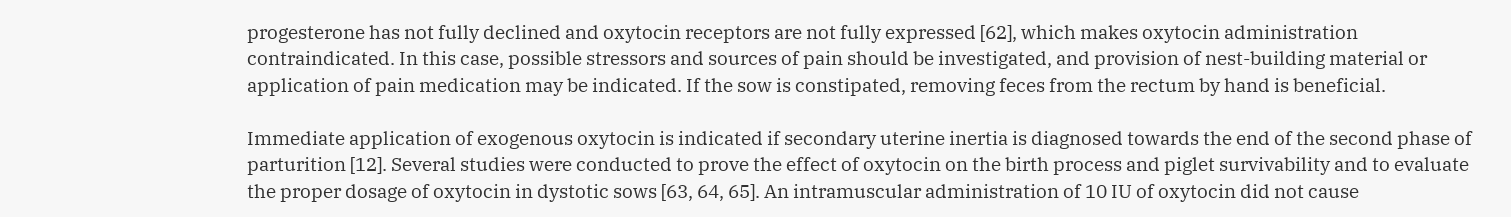progesterone has not fully declined and oxytocin receptors are not fully expressed [62], which makes oxytocin administration contraindicated. In this case, possible stressors and sources of pain should be investigated, and provision of nest-building material or application of pain medication may be indicated. If the sow is constipated, removing feces from the rectum by hand is beneficial.

Immediate application of exogenous oxytocin is indicated if secondary uterine inertia is diagnosed towards the end of the second phase of parturition [12]. Several studies were conducted to prove the effect of oxytocin on the birth process and piglet survivability and to evaluate the proper dosage of oxytocin in dystotic sows [63, 64, 65]. An intramuscular administration of 10 IU of oxytocin did not cause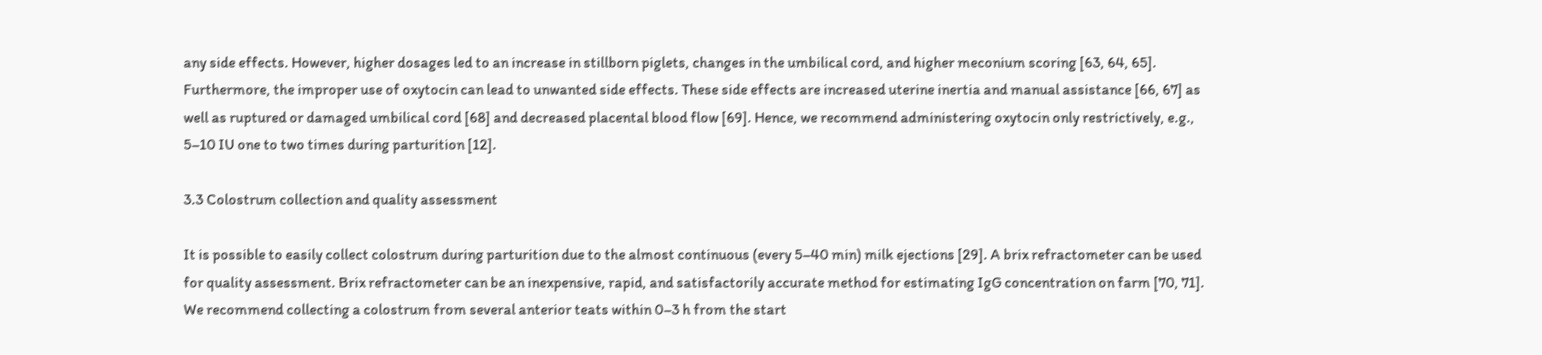any side effects. However, higher dosages led to an increase in stillborn piglets, changes in the umbilical cord, and higher meconium scoring [63, 64, 65]. Furthermore, the improper use of oxytocin can lead to unwanted side effects. These side effects are increased uterine inertia and manual assistance [66, 67] as well as ruptured or damaged umbilical cord [68] and decreased placental blood flow [69]. Hence, we recommend administering oxytocin only restrictively, e.g., 5–10 IU one to two times during parturition [12].

3.3 Colostrum collection and quality assessment

It is possible to easily collect colostrum during parturition due to the almost continuous (every 5–40 min) milk ejections [29]. A brix refractometer can be used for quality assessment. Brix refractometer can be an inexpensive, rapid, and satisfactorily accurate method for estimating IgG concentration on farm [70, 71]. We recommend collecting a colostrum from several anterior teats within 0–3 h from the start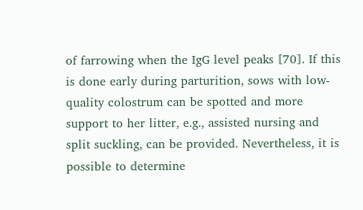of farrowing when the IgG level peaks [70]. If this is done early during parturition, sows with low-quality colostrum can be spotted and more support to her litter, e.g., assisted nursing and split suckling, can be provided. Nevertheless, it is possible to determine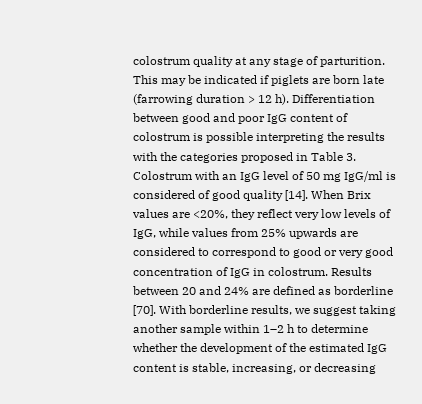colostrum quality at any stage of parturition. This may be indicated if piglets are born late (farrowing duration > 12 h). Differentiation between good and poor IgG content of colostrum is possible interpreting the results with the categories proposed in Table 3. Colostrum with an IgG level of 50 mg IgG/ml is considered of good quality [14]. When Brix values are <20%, they reflect very low levels of IgG, while values from 25% upwards are considered to correspond to good or very good concentration of IgG in colostrum. Results between 20 and 24% are defined as borderline [70]. With borderline results, we suggest taking another sample within 1–2 h to determine whether the development of the estimated IgG content is stable, increasing, or decreasing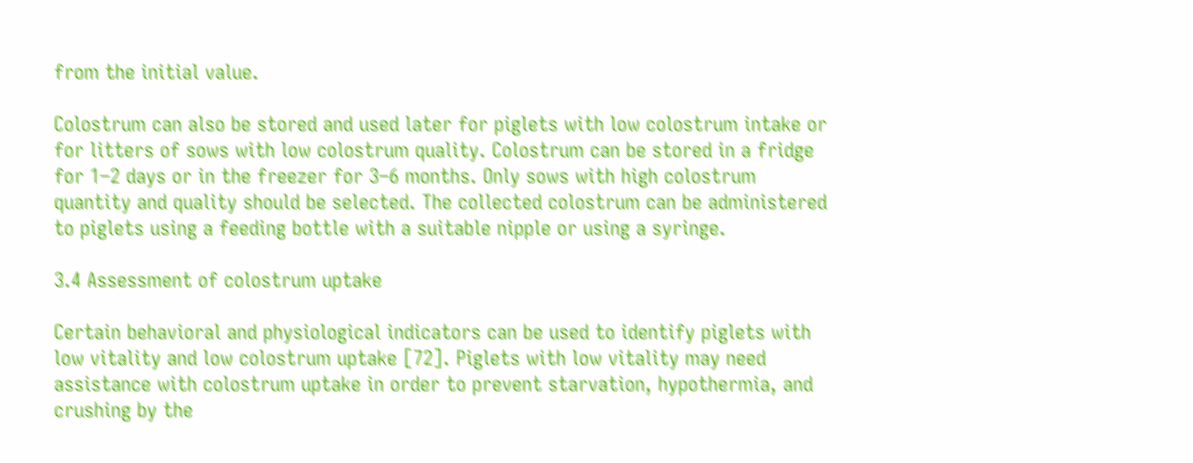from the initial value.

Colostrum can also be stored and used later for piglets with low colostrum intake or for litters of sows with low colostrum quality. Colostrum can be stored in a fridge for 1–2 days or in the freezer for 3–6 months. Only sows with high colostrum quantity and quality should be selected. The collected colostrum can be administered to piglets using a feeding bottle with a suitable nipple or using a syringe.

3.4 Assessment of colostrum uptake

Certain behavioral and physiological indicators can be used to identify piglets with low vitality and low colostrum uptake [72]. Piglets with low vitality may need assistance with colostrum uptake in order to prevent starvation, hypothermia, and crushing by the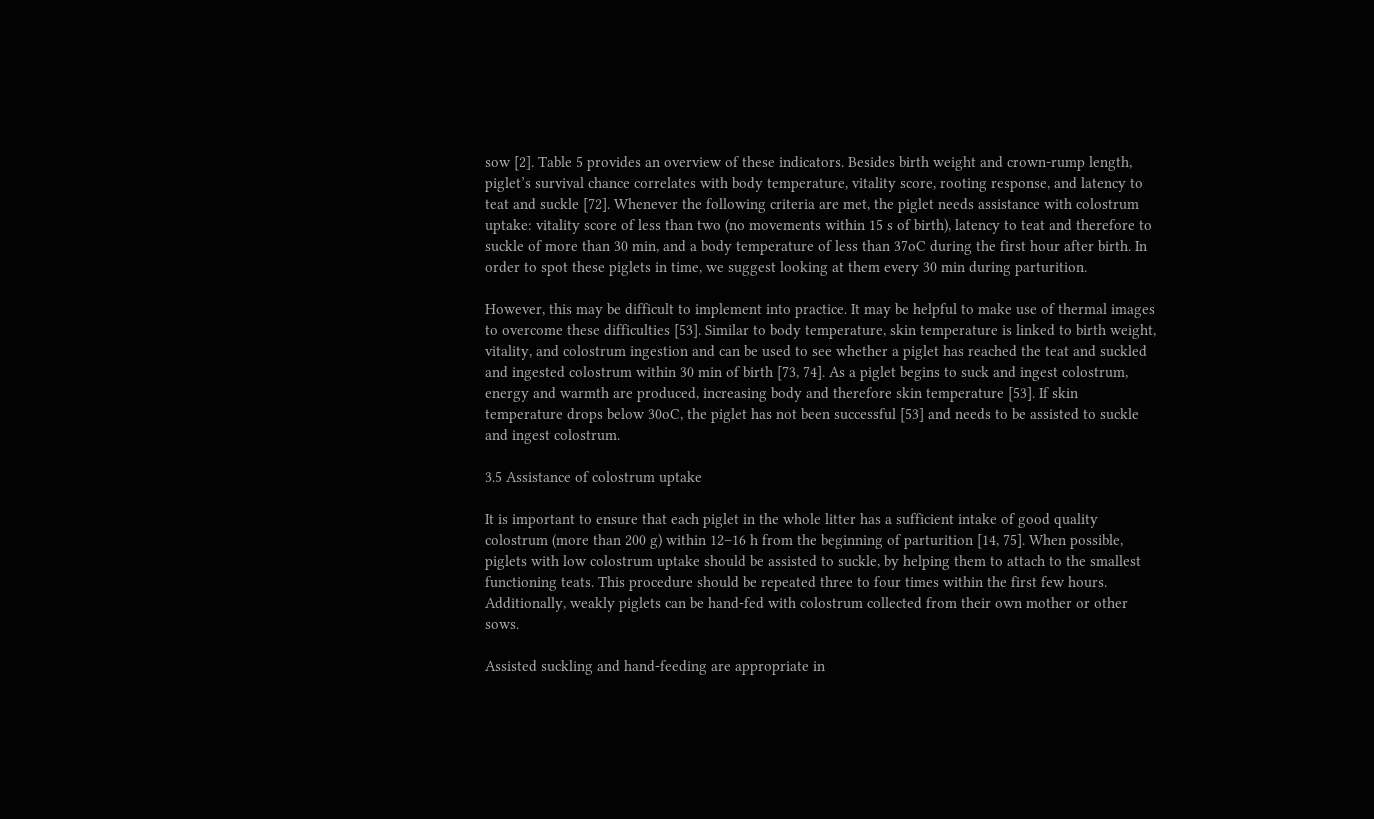sow [2]. Table 5 provides an overview of these indicators. Besides birth weight and crown-rump length, piglet’s survival chance correlates with body temperature, vitality score, rooting response, and latency to teat and suckle [72]. Whenever the following criteria are met, the piglet needs assistance with colostrum uptake: vitality score of less than two (no movements within 15 s of birth), latency to teat and therefore to suckle of more than 30 min, and a body temperature of less than 37oC during the first hour after birth. In order to spot these piglets in time, we suggest looking at them every 30 min during parturition.

However, this may be difficult to implement into practice. It may be helpful to make use of thermal images to overcome these difficulties [53]. Similar to body temperature, skin temperature is linked to birth weight, vitality, and colostrum ingestion and can be used to see whether a piglet has reached the teat and suckled and ingested colostrum within 30 min of birth [73, 74]. As a piglet begins to suck and ingest colostrum, energy and warmth are produced, increasing body and therefore skin temperature [53]. If skin temperature drops below 30oC, the piglet has not been successful [53] and needs to be assisted to suckle and ingest colostrum.

3.5 Assistance of colostrum uptake

It is important to ensure that each piglet in the whole litter has a sufficient intake of good quality colostrum (more than 200 g) within 12–16 h from the beginning of parturition [14, 75]. When possible, piglets with low colostrum uptake should be assisted to suckle, by helping them to attach to the smallest functioning teats. This procedure should be repeated three to four times within the first few hours. Additionally, weakly piglets can be hand-fed with colostrum collected from their own mother or other sows.

Assisted suckling and hand-feeding are appropriate in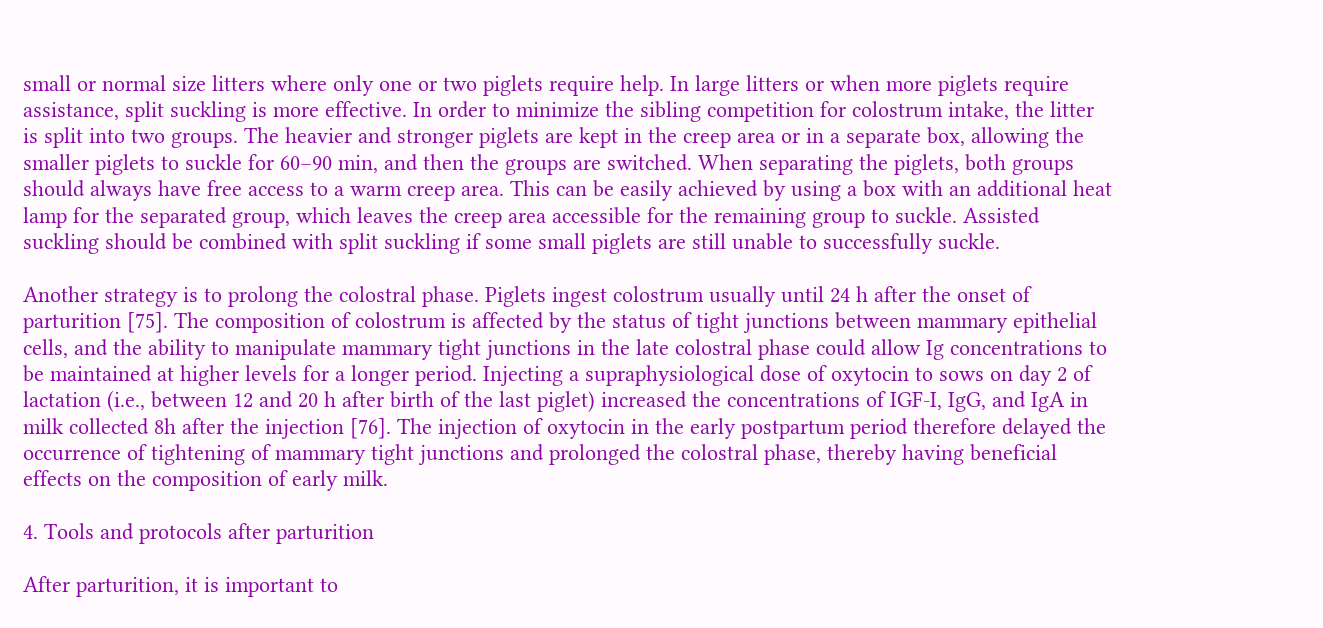small or normal size litters where only one or two piglets require help. In large litters or when more piglets require assistance, split suckling is more effective. In order to minimize the sibling competition for colostrum intake, the litter is split into two groups. The heavier and stronger piglets are kept in the creep area or in a separate box, allowing the smaller piglets to suckle for 60–90 min, and then the groups are switched. When separating the piglets, both groups should always have free access to a warm creep area. This can be easily achieved by using a box with an additional heat lamp for the separated group, which leaves the creep area accessible for the remaining group to suckle. Assisted suckling should be combined with split suckling if some small piglets are still unable to successfully suckle.

Another strategy is to prolong the colostral phase. Piglets ingest colostrum usually until 24 h after the onset of parturition [75]. The composition of colostrum is affected by the status of tight junctions between mammary epithelial cells, and the ability to manipulate mammary tight junctions in the late colostral phase could allow Ig concentrations to be maintained at higher levels for a longer period. Injecting a supraphysiological dose of oxytocin to sows on day 2 of lactation (i.e., between 12 and 20 h after birth of the last piglet) increased the concentrations of IGF-I, IgG, and IgA in milk collected 8h after the injection [76]. The injection of oxytocin in the early postpartum period therefore delayed the occurrence of tightening of mammary tight junctions and prolonged the colostral phase, thereby having beneficial effects on the composition of early milk.

4. Tools and protocols after parturition

After parturition, it is important to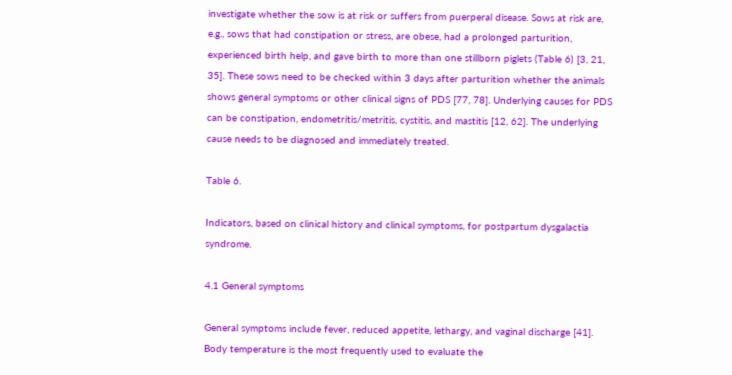investigate whether the sow is at risk or suffers from puerperal disease. Sows at risk are, e.g., sows that had constipation or stress, are obese, had a prolonged parturition, experienced birth help, and gave birth to more than one stillborn piglets (Table 6) [3, 21, 35]. These sows need to be checked within 3 days after parturition whether the animals shows general symptoms or other clinical signs of PDS [77, 78]. Underlying causes for PDS can be constipation, endometritis/metritis, cystitis, and mastitis [12, 62]. The underlying cause needs to be diagnosed and immediately treated.

Table 6.

Indicators, based on clinical history and clinical symptoms, for postpartum dysgalactia syndrome.

4.1 General symptoms

General symptoms include fever, reduced appetite, lethargy, and vaginal discharge [41]. Body temperature is the most frequently used to evaluate the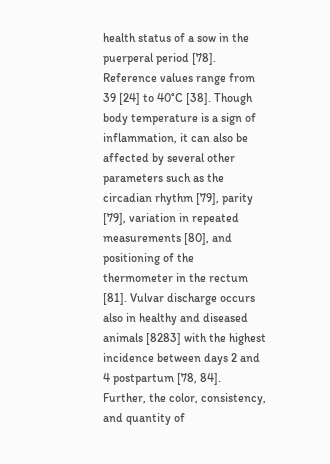health status of a sow in the puerperal period [78]. Reference values range from 39 [24] to 40°C [38]. Though body temperature is a sign of inflammation, it can also be affected by several other parameters such as the circadian rhythm [79], parity [79], variation in repeated measurements [80], and positioning of the thermometer in the rectum [81]. Vulvar discharge occurs also in healthy and diseased animals [8283] with the highest incidence between days 2 and 4 postpartum [78, 84]. Further, the color, consistency, and quantity of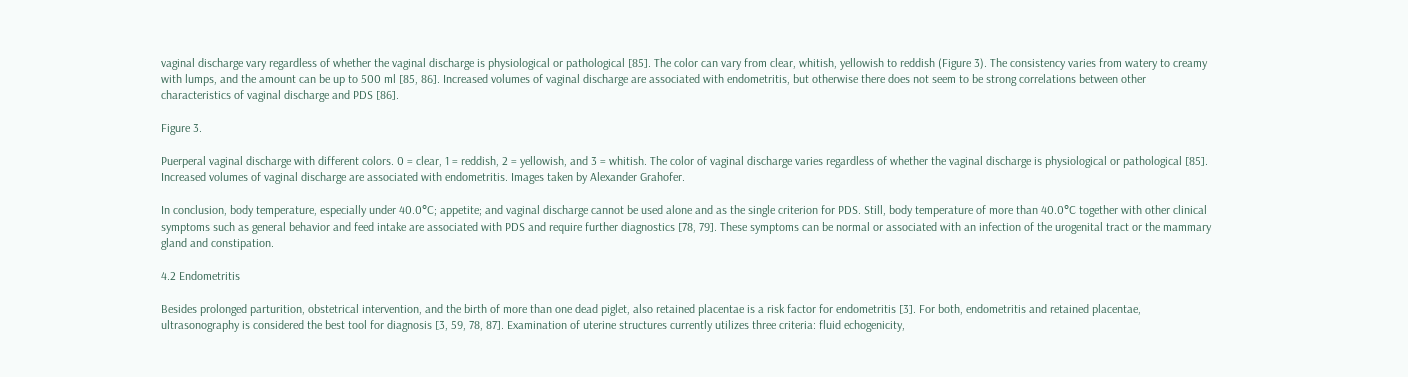vaginal discharge vary regardless of whether the vaginal discharge is physiological or pathological [85]. The color can vary from clear, whitish, yellowish to reddish (Figure 3). The consistency varies from watery to creamy with lumps, and the amount can be up to 500 ml [85, 86]. Increased volumes of vaginal discharge are associated with endometritis, but otherwise there does not seem to be strong correlations between other characteristics of vaginal discharge and PDS [86].

Figure 3.

Puerperal vaginal discharge with different colors. 0 = clear, 1 = reddish, 2 = yellowish, and 3 = whitish. The color of vaginal discharge varies regardless of whether the vaginal discharge is physiological or pathological [85]. Increased volumes of vaginal discharge are associated with endometritis. Images taken by Alexander Grahofer.

In conclusion, body temperature, especially under 40.0°C; appetite; and vaginal discharge cannot be used alone and as the single criterion for PDS. Still, body temperature of more than 40.0°C together with other clinical symptoms such as general behavior and feed intake are associated with PDS and require further diagnostics [78, 79]. These symptoms can be normal or associated with an infection of the urogenital tract or the mammary gland and constipation.

4.2 Endometritis

Besides prolonged parturition, obstetrical intervention, and the birth of more than one dead piglet, also retained placentae is a risk factor for endometritis [3]. For both, endometritis and retained placentae, ultrasonography is considered the best tool for diagnosis [3, 59, 78, 87]. Examination of uterine structures currently utilizes three criteria: fluid echogenicity,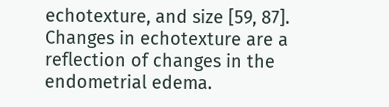echotexture, and size [59, 87]. Changes in echotexture are a reflection of changes in the endometrial edema.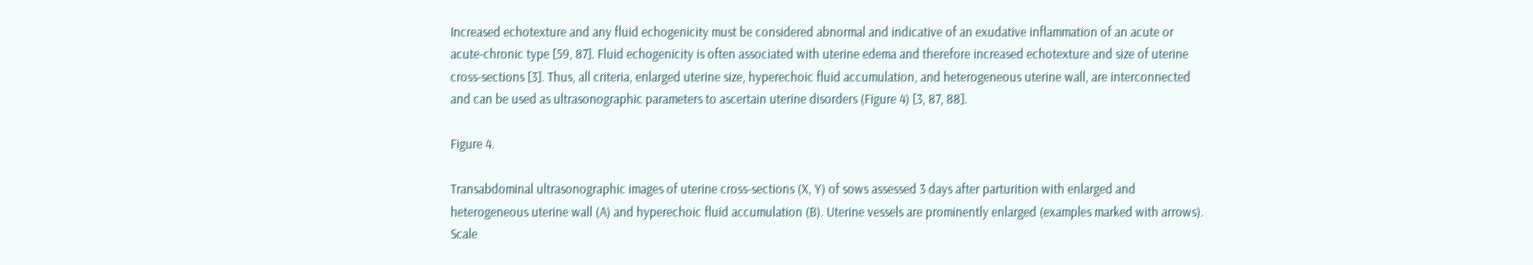Increased echotexture and any fluid echogenicity must be considered abnormal and indicative of an exudative inflammation of an acute or acute-chronic type [59, 87]. Fluid echogenicity is often associated with uterine edema and therefore increased echotexture and size of uterine cross-sections [3]. Thus, all criteria, enlarged uterine size, hyperechoic fluid accumulation, and heterogeneous uterine wall, are interconnected and can be used as ultrasonographic parameters to ascertain uterine disorders (Figure 4) [3, 87, 88].

Figure 4.

Transabdominal ultrasonographic images of uterine cross-sections (X, Y) of sows assessed 3 days after parturition with enlarged and heterogeneous uterine wall (A) and hyperechoic fluid accumulation (B). Uterine vessels are prominently enlarged (examples marked with arrows). Scale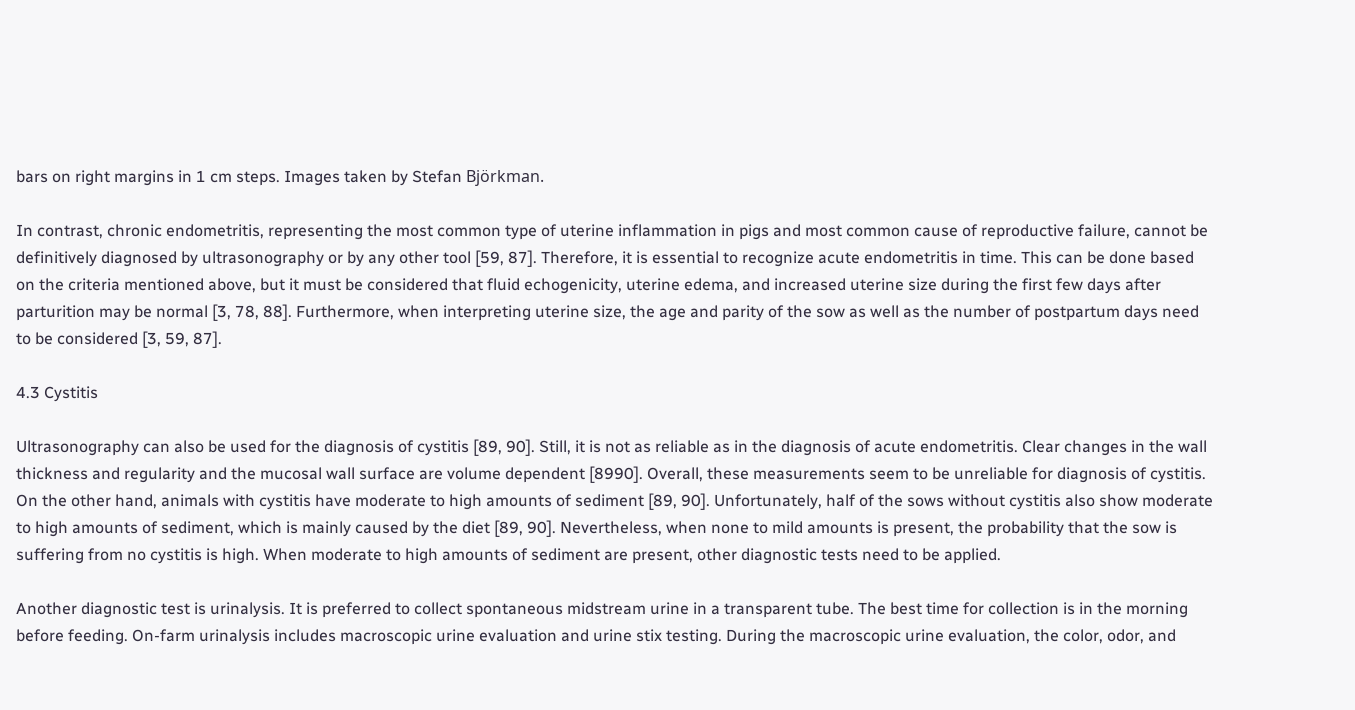bars on right margins in 1 cm steps. Images taken by Stefan Björkman.

In contrast, chronic endometritis, representing the most common type of uterine inflammation in pigs and most common cause of reproductive failure, cannot be definitively diagnosed by ultrasonography or by any other tool [59, 87]. Therefore, it is essential to recognize acute endometritis in time. This can be done based on the criteria mentioned above, but it must be considered that fluid echogenicity, uterine edema, and increased uterine size during the first few days after parturition may be normal [3, 78, 88]. Furthermore, when interpreting uterine size, the age and parity of the sow as well as the number of postpartum days need to be considered [3, 59, 87].

4.3 Cystitis

Ultrasonography can also be used for the diagnosis of cystitis [89, 90]. Still, it is not as reliable as in the diagnosis of acute endometritis. Clear changes in the wall thickness and regularity and the mucosal wall surface are volume dependent [8990]. Overall, these measurements seem to be unreliable for diagnosis of cystitis. On the other hand, animals with cystitis have moderate to high amounts of sediment [89, 90]. Unfortunately, half of the sows without cystitis also show moderate to high amounts of sediment, which is mainly caused by the diet [89, 90]. Nevertheless, when none to mild amounts is present, the probability that the sow is suffering from no cystitis is high. When moderate to high amounts of sediment are present, other diagnostic tests need to be applied.

Another diagnostic test is urinalysis. It is preferred to collect spontaneous midstream urine in a transparent tube. The best time for collection is in the morning before feeding. On-farm urinalysis includes macroscopic urine evaluation and urine stix testing. During the macroscopic urine evaluation, the color, odor, and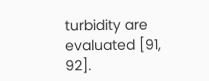turbidity are evaluated [91, 92].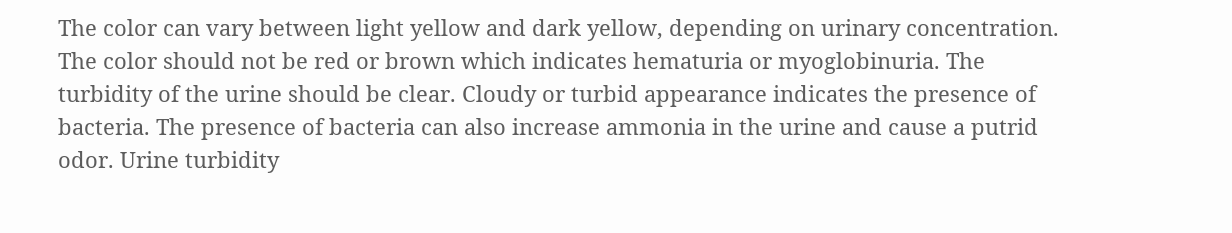The color can vary between light yellow and dark yellow, depending on urinary concentration. The color should not be red or brown which indicates hematuria or myoglobinuria. The turbidity of the urine should be clear. Cloudy or turbid appearance indicates the presence of bacteria. The presence of bacteria can also increase ammonia in the urine and cause a putrid odor. Urine turbidity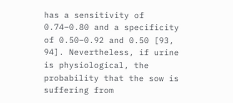has a sensitivity of 0.74–0.80 and a specificity of 0.50–0.92 and 0.50 [93, 94]. Nevertheless, if urine is physiological, the probability that the sow is suffering from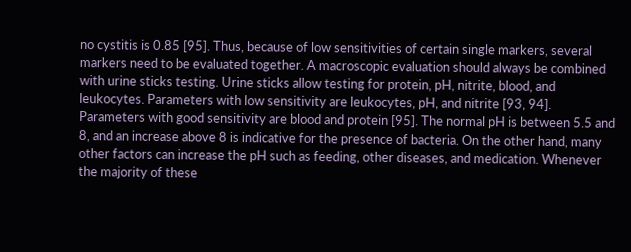no cystitis is 0.85 [95]. Thus, because of low sensitivities of certain single markers, several markers need to be evaluated together. A macroscopic evaluation should always be combined with urine sticks testing. Urine sticks allow testing for protein, pH, nitrite, blood, and leukocytes. Parameters with low sensitivity are leukocytes, pH, and nitrite [93, 94]. Parameters with good sensitivity are blood and protein [95]. The normal pH is between 5.5 and 8, and an increase above 8 is indicative for the presence of bacteria. On the other hand, many other factors can increase the pH such as feeding, other diseases, and medication. Whenever the majority of these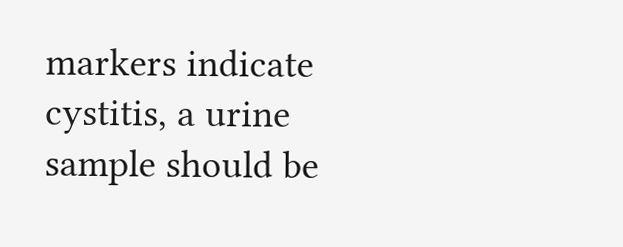markers indicate cystitis, a urine sample should be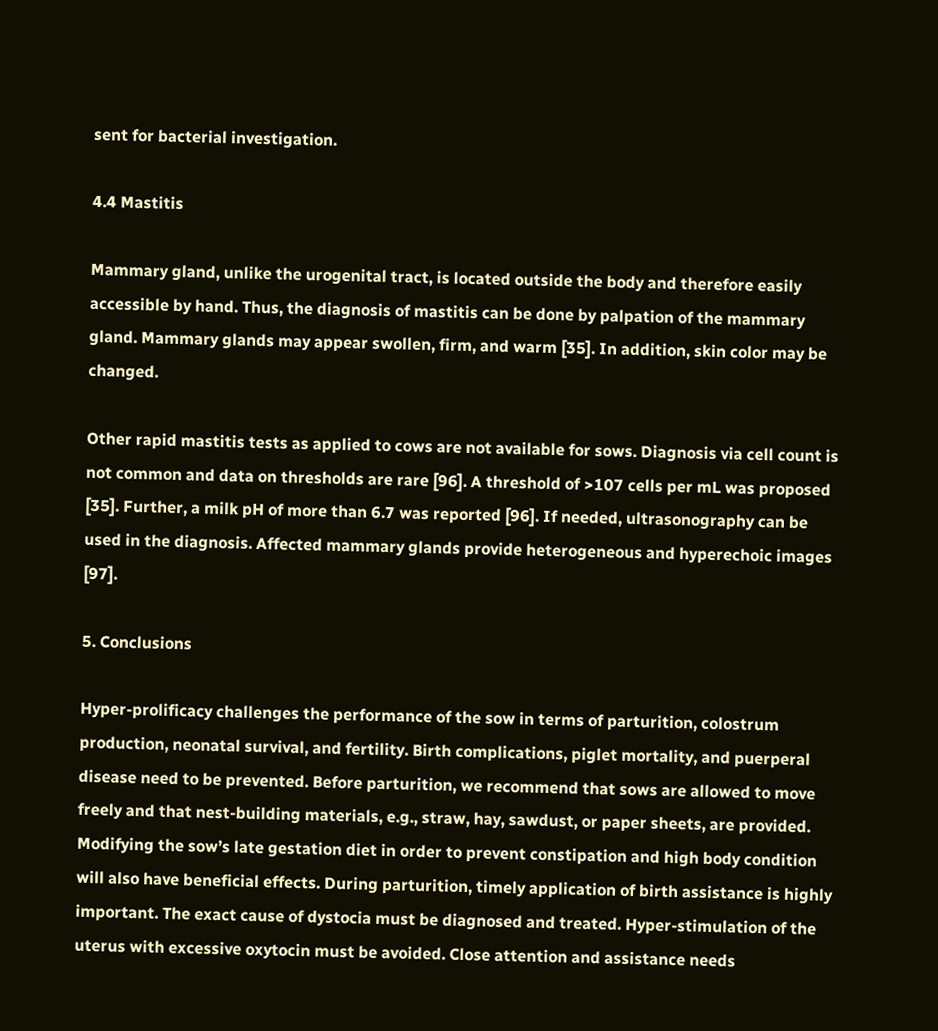sent for bacterial investigation.

4.4 Mastitis

Mammary gland, unlike the urogenital tract, is located outside the body and therefore easily accessible by hand. Thus, the diagnosis of mastitis can be done by palpation of the mammary gland. Mammary glands may appear swollen, firm, and warm [35]. In addition, skin color may be changed.

Other rapid mastitis tests as applied to cows are not available for sows. Diagnosis via cell count is not common and data on thresholds are rare [96]. A threshold of >107 cells per mL was proposed [35]. Further, a milk pH of more than 6.7 was reported [96]. If needed, ultrasonography can be used in the diagnosis. Affected mammary glands provide heterogeneous and hyperechoic images [97].

5. Conclusions

Hyper-prolificacy challenges the performance of the sow in terms of parturition, colostrum production, neonatal survival, and fertility. Birth complications, piglet mortality, and puerperal disease need to be prevented. Before parturition, we recommend that sows are allowed to move freely and that nest-building materials, e.g., straw, hay, sawdust, or paper sheets, are provided. Modifying the sow’s late gestation diet in order to prevent constipation and high body condition will also have beneficial effects. During parturition, timely application of birth assistance is highly important. The exact cause of dystocia must be diagnosed and treated. Hyper-stimulation of the uterus with excessive oxytocin must be avoided. Close attention and assistance needs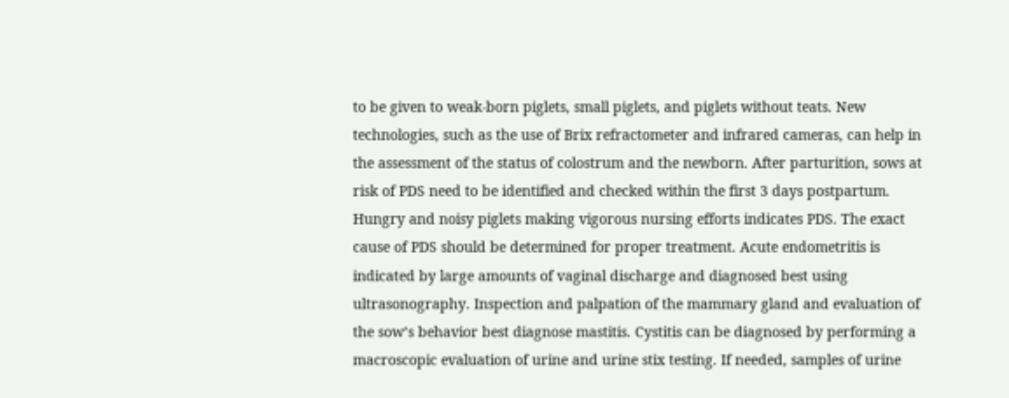to be given to weak-born piglets, small piglets, and piglets without teats. New technologies, such as the use of Brix refractometer and infrared cameras, can help in the assessment of the status of colostrum and the newborn. After parturition, sows at risk of PDS need to be identified and checked within the first 3 days postpartum. Hungry and noisy piglets making vigorous nursing efforts indicates PDS. The exact cause of PDS should be determined for proper treatment. Acute endometritis is indicated by large amounts of vaginal discharge and diagnosed best using ultrasonography. Inspection and palpation of the mammary gland and evaluation of the sow’s behavior best diagnose mastitis. Cystitis can be diagnosed by performing a macroscopic evaluation of urine and urine stix testing. If needed, samples of urine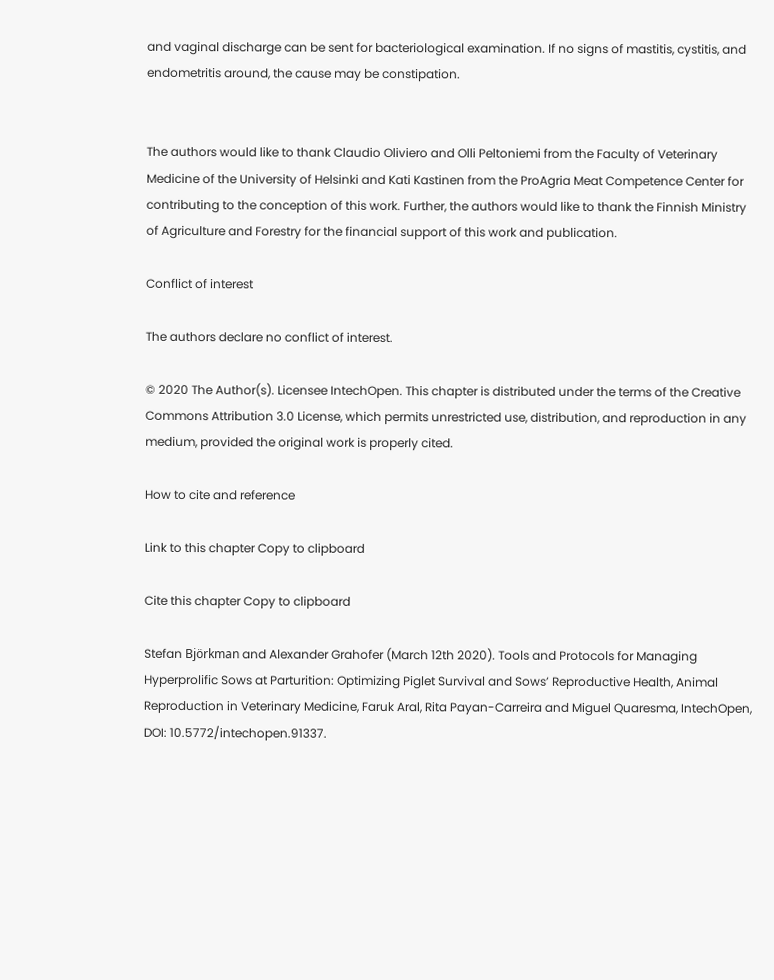and vaginal discharge can be sent for bacteriological examination. If no signs of mastitis, cystitis, and endometritis around, the cause may be constipation.


The authors would like to thank Claudio Oliviero and Olli Peltoniemi from the Faculty of Veterinary Medicine of the University of Helsinki and Kati Kastinen from the ProAgria Meat Competence Center for contributing to the conception of this work. Further, the authors would like to thank the Finnish Ministry of Agriculture and Forestry for the financial support of this work and publication.

Conflict of interest

The authors declare no conflict of interest.

© 2020 The Author(s). Licensee IntechOpen. This chapter is distributed under the terms of the Creative Commons Attribution 3.0 License, which permits unrestricted use, distribution, and reproduction in any medium, provided the original work is properly cited.

How to cite and reference

Link to this chapter Copy to clipboard

Cite this chapter Copy to clipboard

Stefan Björkman and Alexander Grahofer (March 12th 2020). Tools and Protocols for Managing Hyperprolific Sows at Parturition: Optimizing Piglet Survival and Sows’ Reproductive Health, Animal Reproduction in Veterinary Medicine, Faruk Aral, Rita Payan-Carreira and Miguel Quaresma, IntechOpen, DOI: 10.5772/intechopen.91337.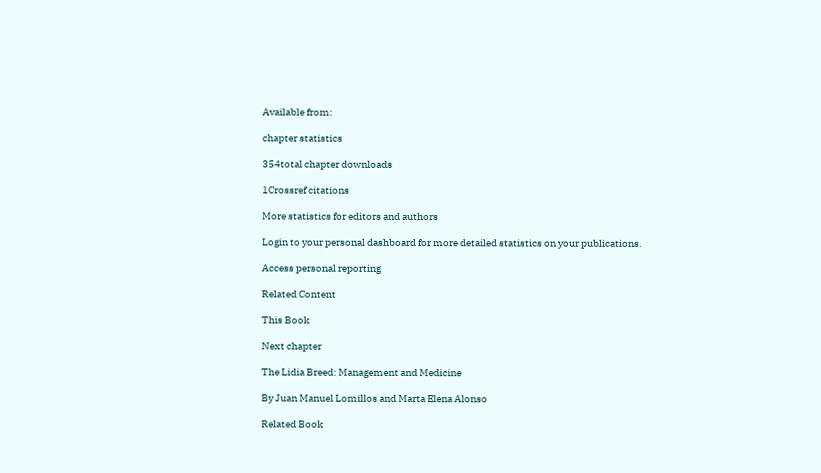Available from:

chapter statistics

354total chapter downloads

1Crossref citations

More statistics for editors and authors

Login to your personal dashboard for more detailed statistics on your publications.

Access personal reporting

Related Content

This Book

Next chapter

The Lidia Breed: Management and Medicine

By Juan Manuel Lomillos and Marta Elena Alonso

Related Book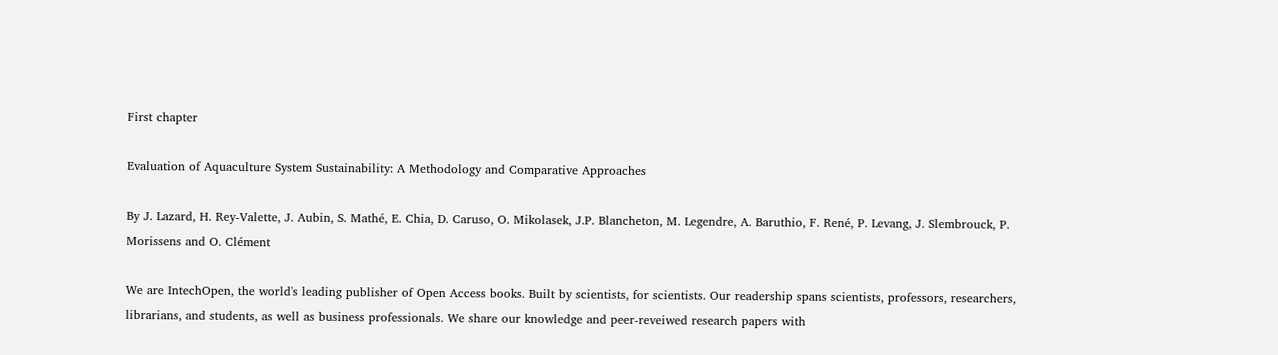First chapter

Evaluation of Aquaculture System Sustainability: A Methodology and Comparative Approaches

By J. Lazard, H. Rey-Valette, J. Aubin, S. Mathé, E. Chia, D. Caruso, O. Mikolasek, J.P. Blancheton, M. Legendre, A. Baruthio, F. René, P. Levang, J. Slembrouck, P. Morissens and O. Clément

We are IntechOpen, the world's leading publisher of Open Access books. Built by scientists, for scientists. Our readership spans scientists, professors, researchers, librarians, and students, as well as business professionals. We share our knowledge and peer-reveiwed research papers with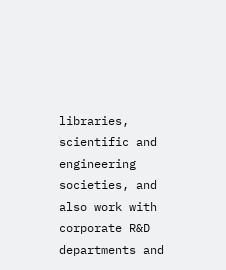libraries, scientific and engineering societies, and also work with corporate R&D departments and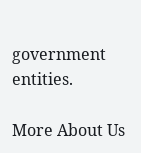government entities.

More About Us